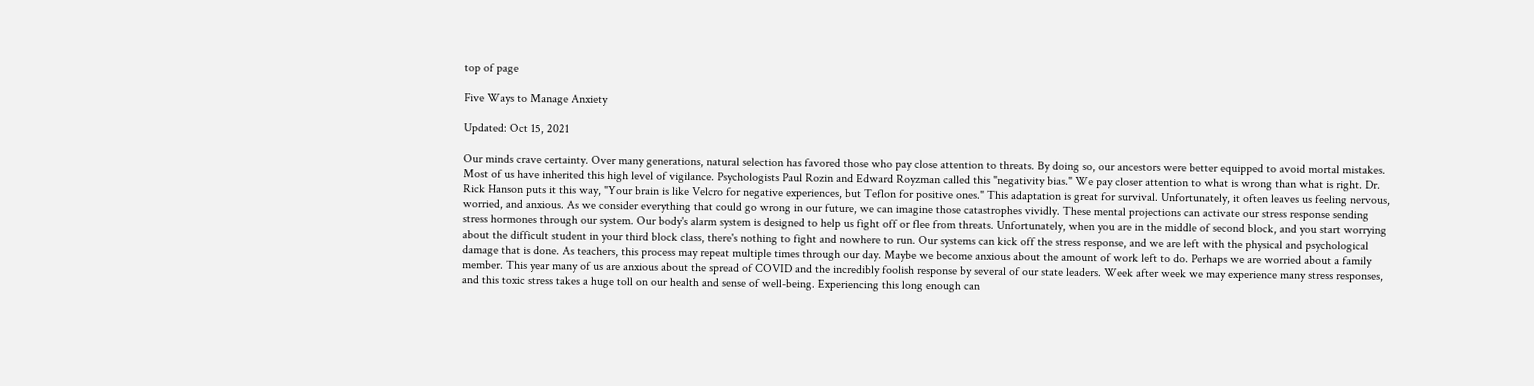top of page

Five Ways to Manage Anxiety

Updated: Oct 15, 2021

Our minds crave certainty. Over many generations, natural selection has favored those who pay close attention to threats. By doing so, our ancestors were better equipped to avoid mortal mistakes. Most of us have inherited this high level of vigilance. Psychologists Paul Rozin and Edward Royzman called this "negativity bias." We pay closer attention to what is wrong than what is right. Dr. Rick Hanson puts it this way, "Your brain is like Velcro for negative experiences, but Teflon for positive ones." This adaptation is great for survival. Unfortunately, it often leaves us feeling nervous, worried, and anxious. As we consider everything that could go wrong in our future, we can imagine those catastrophes vividly. These mental projections can activate our stress response sending stress hormones through our system. Our body's alarm system is designed to help us fight off or flee from threats. Unfortunately, when you are in the middle of second block, and you start worrying about the difficult student in your third block class, there's nothing to fight and nowhere to run. Our systems can kick off the stress response, and we are left with the physical and psychological damage that is done. As teachers, this process may repeat multiple times through our day. Maybe we become anxious about the amount of work left to do. Perhaps we are worried about a family member. This year many of us are anxious about the spread of COVID and the incredibly foolish response by several of our state leaders. Week after week we may experience many stress responses, and this toxic stress takes a huge toll on our health and sense of well-being. Experiencing this long enough can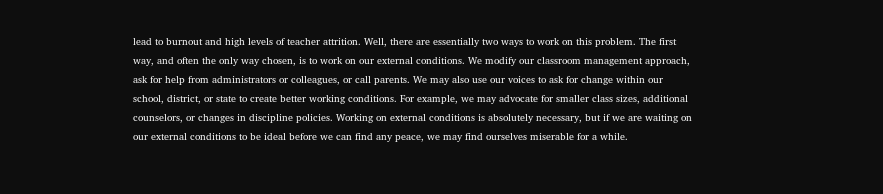lead to burnout and high levels of teacher attrition. Well, there are essentially two ways to work on this problem. The first way, and often the only way chosen, is to work on our external conditions. We modify our classroom management approach, ask for help from administrators or colleagues, or call parents. We may also use our voices to ask for change within our school, district, or state to create better working conditions. For example, we may advocate for smaller class sizes, additional counselors, or changes in discipline policies. Working on external conditions is absolutely necessary, but if we are waiting on our external conditions to be ideal before we can find any peace, we may find ourselves miserable for a while.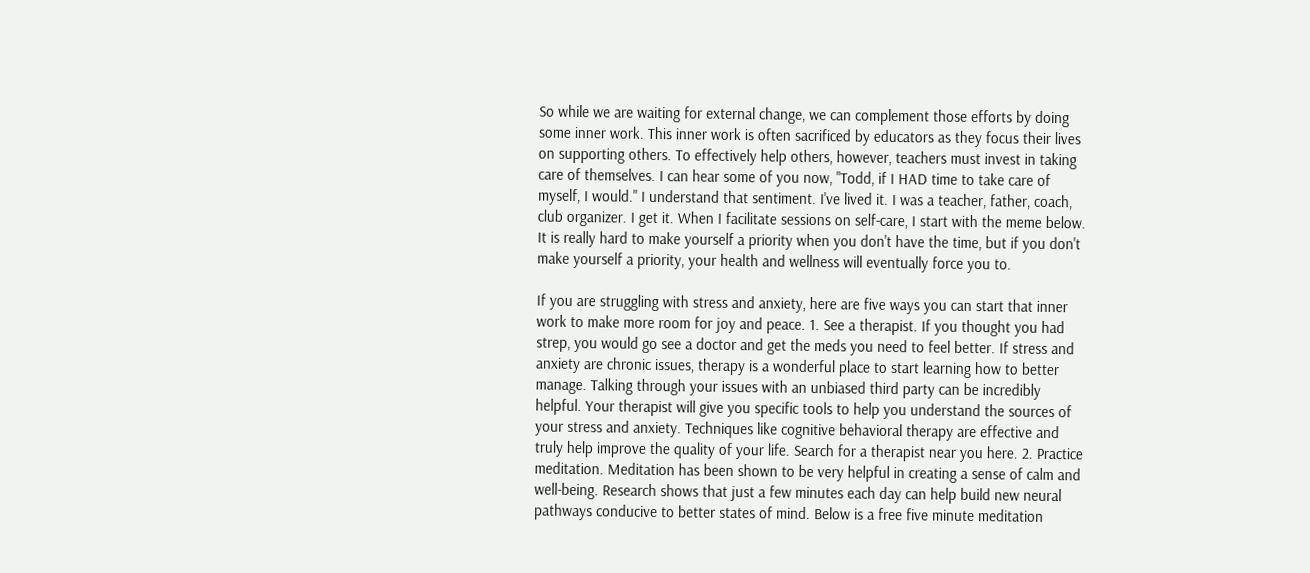So while we are waiting for external change, we can complement those efforts by doing some inner work. This inner work is often sacrificed by educators as they focus their lives on supporting others. To effectively help others, however, teachers must invest in taking care of themselves. I can hear some of you now, "Todd, if I HAD time to take care of myself, I would." I understand that sentiment. I've lived it. I was a teacher, father, coach, club organizer. I get it. When I facilitate sessions on self-care, I start with the meme below. It is really hard to make yourself a priority when you don't have the time, but if you don't make yourself a priority, your health and wellness will eventually force you to.

If you are struggling with stress and anxiety, here are five ways you can start that inner work to make more room for joy and peace. 1. See a therapist. If you thought you had strep, you would go see a doctor and get the meds you need to feel better. If stress and anxiety are chronic issues, therapy is a wonderful place to start learning how to better manage. Talking through your issues with an unbiased third party can be incredibly helpful. Your therapist will give you specific tools to help you understand the sources of your stress and anxiety. Techniques like cognitive behavioral therapy are effective and truly help improve the quality of your life. Search for a therapist near you here. 2. Practice meditation. Meditation has been shown to be very helpful in creating a sense of calm and well-being. Research shows that just a few minutes each day can help build new neural pathways conducive to better states of mind. Below is a free five minute meditation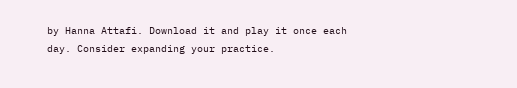by Hanna Attafi. Download it and play it once each day. Consider expanding your practice.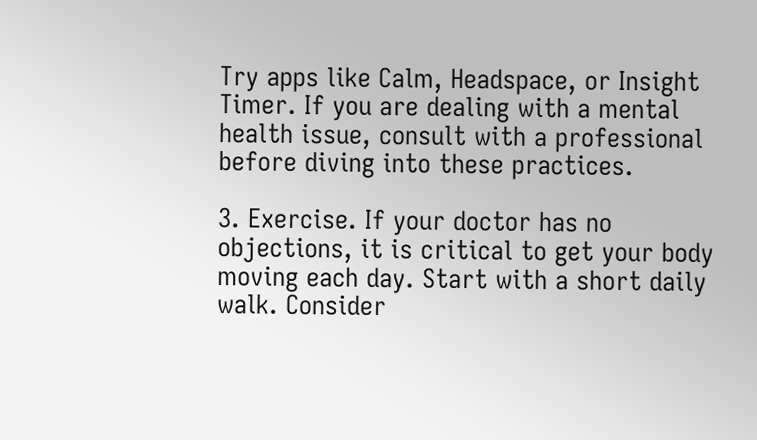Try apps like Calm, Headspace, or Insight Timer. If you are dealing with a mental health issue, consult with a professional before diving into these practices.

3. Exercise. If your doctor has no objections, it is critical to get your body moving each day. Start with a short daily walk. Consider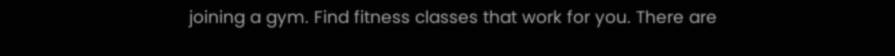joining a gym. Find fitness classes that work for you. There are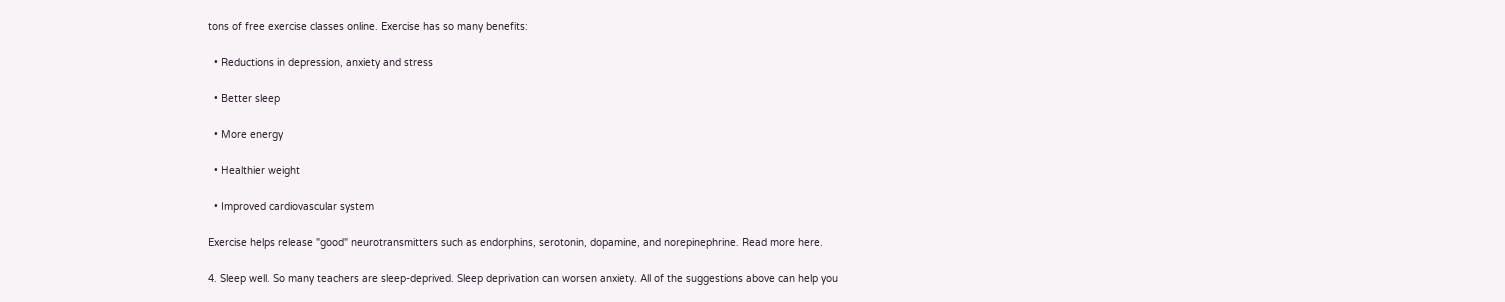tons of free exercise classes online. Exercise has so many benefits:

  • Reductions in depression, anxiety and stress

  • Better sleep

  • More energy

  • Healthier weight

  • Improved cardiovascular system

Exercise helps release "good" neurotransmitters such as endorphins, serotonin, dopamine, and norepinephrine. Read more here.

4. Sleep well. So many teachers are sleep-deprived. Sleep deprivation can worsen anxiety. All of the suggestions above can help you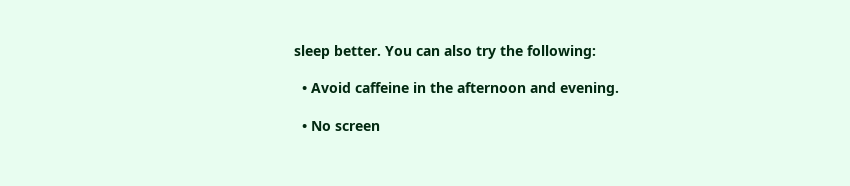sleep better. You can also try the following:

  • Avoid caffeine in the afternoon and evening.

  • No screen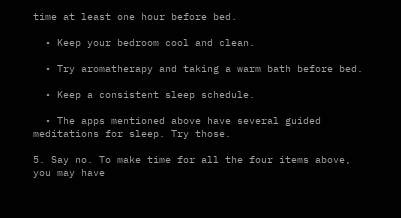time at least one hour before bed.

  • Keep your bedroom cool and clean.

  • Try aromatherapy and taking a warm bath before bed.

  • Keep a consistent sleep schedule.

  • The apps mentioned above have several guided meditations for sleep. Try those.

5. Say no. To make time for all the four items above, you may have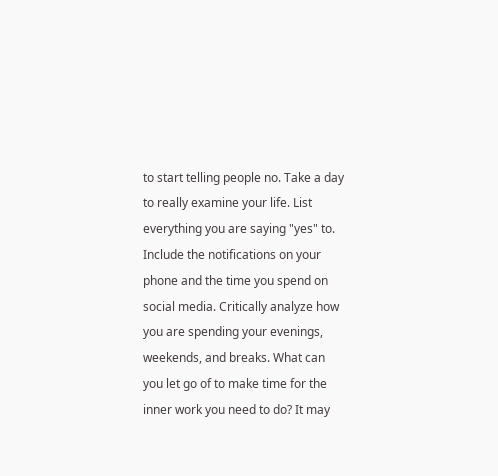to start telling people no. Take a day to really examine your life. List everything you are saying "yes" to. Include the notifications on your phone and the time you spend on social media. Critically analyze how you are spending your evenings, weekends, and breaks. What can you let go of to make time for the inner work you need to do? It may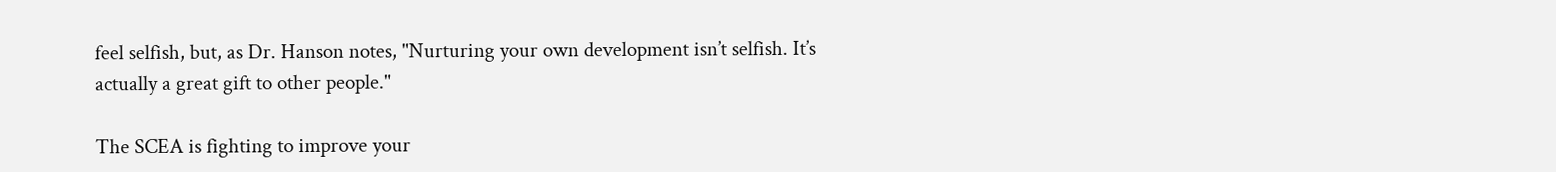feel selfish, but, as Dr. Hanson notes, "Nurturing your own development isn’t selfish. It’s actually a great gift to other people."

The SCEA is fighting to improve your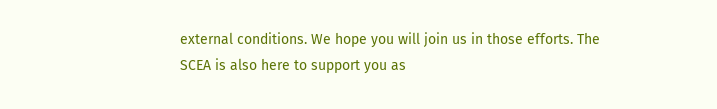external conditions. We hope you will join us in those efforts. The SCEA is also here to support you as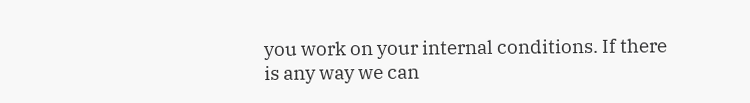you work on your internal conditions. If there is any way we can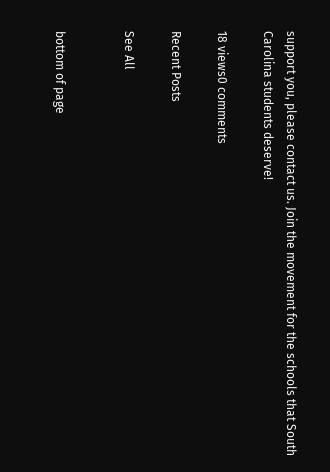support you, please contact us. Join the movement for the schools that South Carolina students deserve!

18 views0 comments

Recent Posts

See All


bottom of page